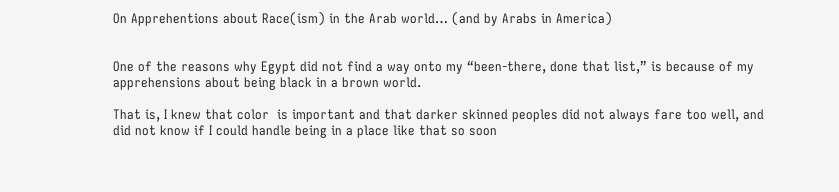On Apprehentions about Race(ism) in the Arab world… (and by Arabs in America)


One of the reasons why Egypt did not find a way onto my “been-there, done that list,” is because of my apprehensions about being black in a brown world.

That is, I knew that color  is important and that darker skinned peoples did not always fare too well, and did not know if I could handle being in a place like that so soon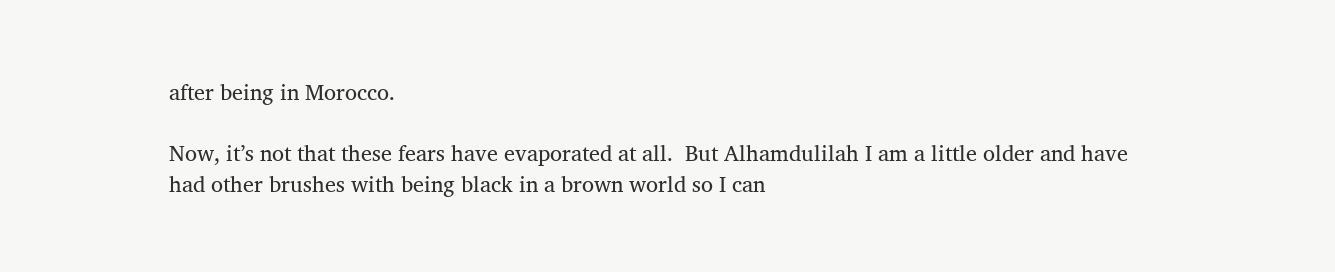after being in Morocco.

Now, it’s not that these fears have evaporated at all.  But Alhamdulilah I am a little older and have had other brushes with being black in a brown world so I can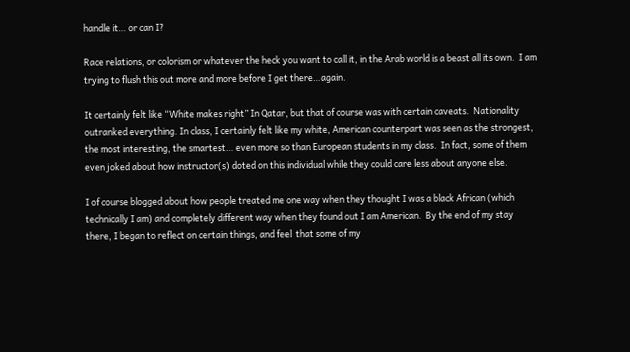handle it… or can I?

Race relations, or colorism or whatever the heck you want to call it, in the Arab world is a beast all its own.  I am trying to flush this out more and more before I get there…again.

It certainly felt like “White makes right” In Qatar, but that of course was with certain caveats.  Nationality outranked everything. In class, I certainly felt like my white, American counterpart was seen as the strongest, the most interesting, the smartest… even more so than European students in my class.  In fact, some of them even joked about how instructor(s) doted on this individual while they could care less about anyone else.

I of course blogged about how people treated me one way when they thought I was a black African (which technically I am) and completely different way when they found out I am American.  By the end of my stay there, I began to reflect on certain things, and feel  that some of my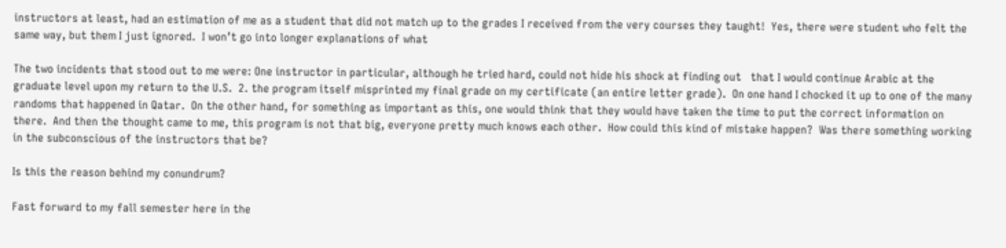instructors at least, had an estimation of me as a student that did not match up to the grades I received from the very courses they taught!  Yes, there were student who felt the same way, but them I just ignored.  I won’t go into longer explanations of what

The two incidents that stood out to me were: One instructor in particular, although he tried hard, could not hide his shock at finding out   that I would continue Arabic at the graduate level upon my return to the U.S.  2. the program itself misprinted my final grade on my certificate (an entire letter grade).  On one hand I chocked it up to one of the many randoms that happened in Qatar.  On the other hand, for something as important as this, one would think that they would have taken the time to put the correct information on there.  And then the thought came to me, this program is not that big, everyone pretty much knows each other.  How could this kind of mistake happen?  Was there something working in the subconscious of the instructors that be?

Is this the reason behind my conundrum?

Fast forward to my fall semester here in the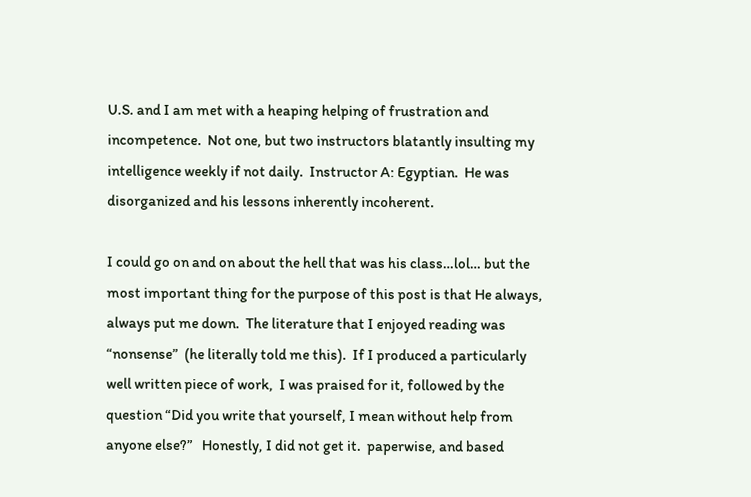U.S. and I am met with a heaping helping of frustration and incompetence.  Not one, but two instructors blatantly insulting my intelligence weekly if not daily.  Instructor A: Egyptian.  He was disorganized and his lessons inherently incoherent.

I could go on and on about the hell that was his class…lol… but the most important thing for the purpose of this post is that He always, always put me down.  The literature that I enjoyed reading was “nonsense”  (he literally told me this).  If I produced a particularly well written piece of work,  I was praised for it, followed by the question “Did you write that yourself, I mean without help from anyone else?”   Honestly, I did not get it.  paperwise, and based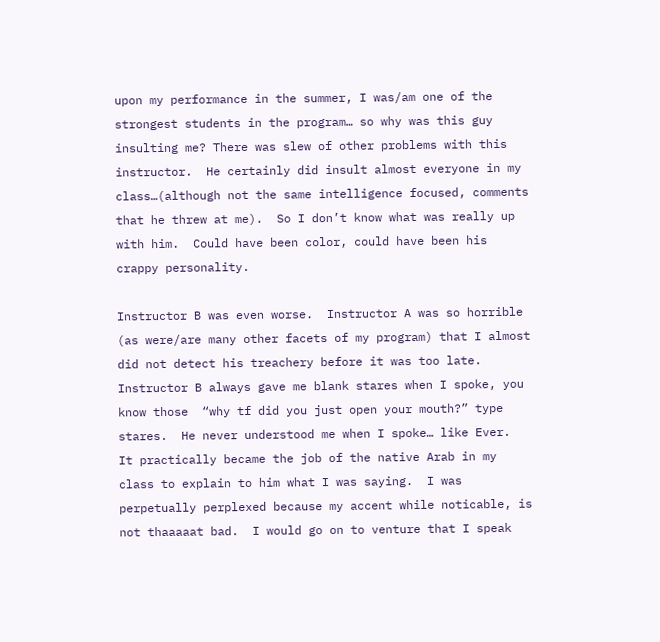upon my performance in the summer, I was/am one of the strongest students in the program… so why was this guy insulting me? There was slew of other problems with this instructor.  He certainly did insult almost everyone in my class…(although not the same intelligence focused, comments that he threw at me).  So I don’t know what was really up with him.  Could have been color, could have been his crappy personality.

Instructor B was even worse.  Instructor A was so horrible (as were/are many other facets of my program) that I almost did not detect his treachery before it was too late.  Instructor B always gave me blank stares when I spoke, you know those  “why tf did you just open your mouth?” type stares.  He never understood me when I spoke… like Ever.  It practically became the job of the native Arab in my class to explain to him what I was saying.  I was perpetually perplexed because my accent while noticable, is not thaaaaat bad.  I would go on to venture that I speak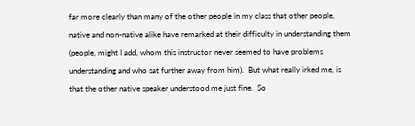far more clearly than many of the other people in my class that other people, native and non-native alike have remarked at their difficulty in understanding them (people, might I add, whom this instructor never seemed to have problems understanding and who sat further away from him).  But what really irked me, is that the other native speaker understood me just fine.  So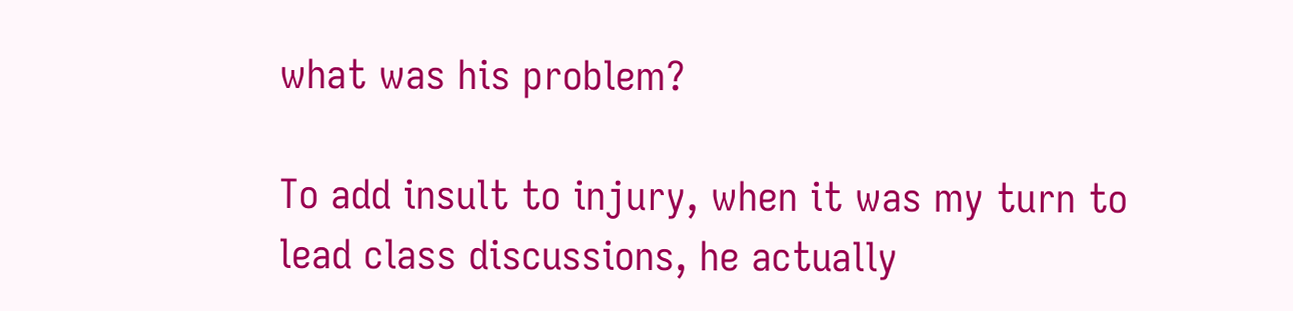what was his problem?

To add insult to injury, when it was my turn to lead class discussions, he actually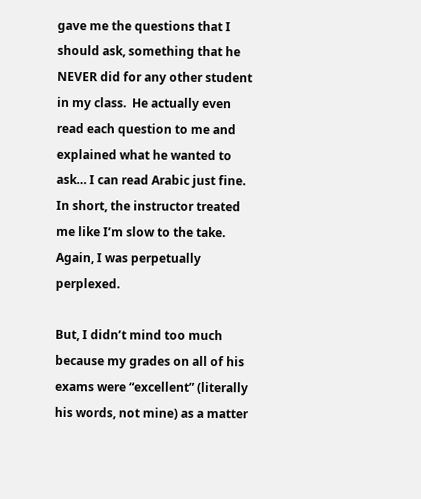gave me the questions that I should ask, something that he NEVER did for any other student in my class.  He actually even read each question to me and explained what he wanted to ask… I can read Arabic just fine.  In short, the instructor treated me like I’m slow to the take.   Again, I was perpetually perplexed.

But, I didn’t mind too much because my grades on all of his exams were “excellent” (literally his words, not mine) as a matter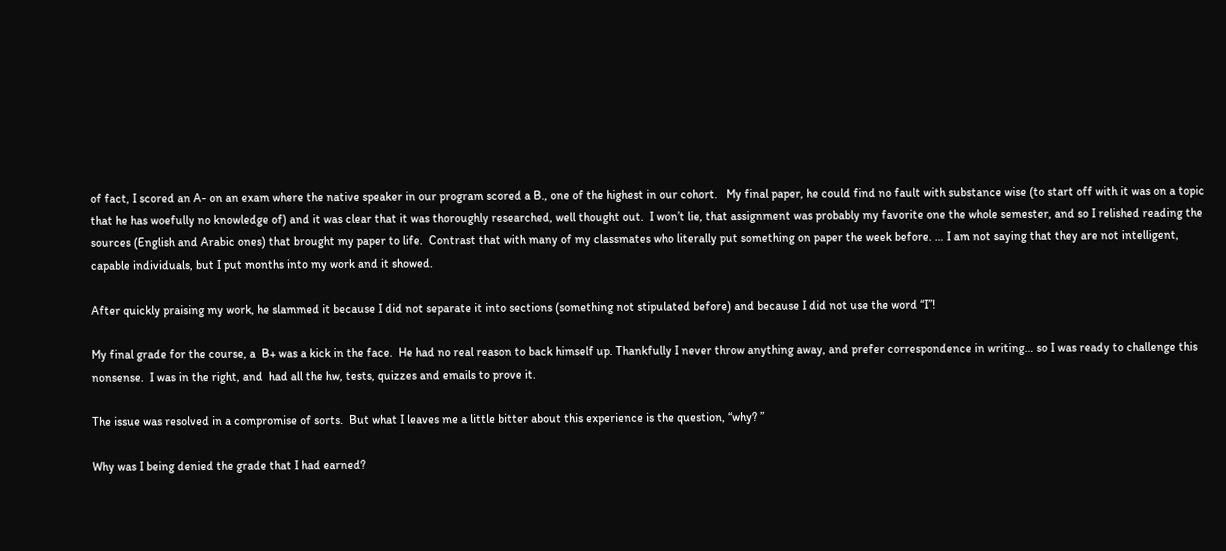of fact, I scored an A- on an exam where the native speaker in our program scored a B., one of the highest in our cohort.   My final paper, he could find no fault with substance wise (to start off with it was on a topic that he has woefully no knowledge of) and it was clear that it was thoroughly researched, well thought out.  I won’t lie, that assignment was probably my favorite one the whole semester, and so I relished reading the sources (English and Arabic ones) that brought my paper to life.  Contrast that with many of my classmates who literally put something on paper the week before. … I am not saying that they are not intelligent, capable individuals, but I put months into my work and it showed.

After quickly praising my work, he slammed it because I did not separate it into sections (something not stipulated before) and because I did not use the word “I”!

My final grade for the course, a  B+ was a kick in the face.  He had no real reason to back himself up. Thankfully I never throw anything away, and prefer correspondence in writing… so I was ready to challenge this nonsense.  I was in the right, and  had all the hw, tests, quizzes and emails to prove it.

The issue was resolved in a compromise of sorts.  But what I leaves me a little bitter about this experience is the question, “why? ”

Why was I being denied the grade that I had earned?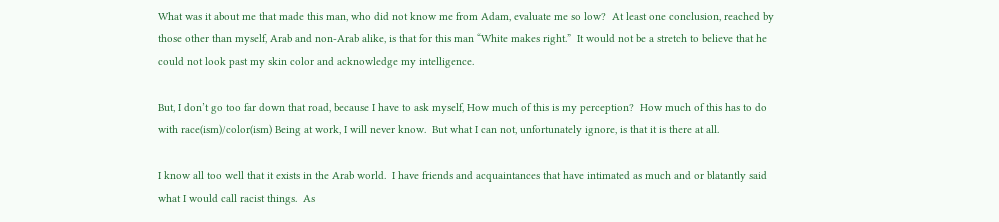What was it about me that made this man, who did not know me from Adam, evaluate me so low?  At least one conclusion, reached by those other than myself, Arab and non-Arab alike, is that for this man “White makes right.”  It would not be a stretch to believe that he could not look past my skin color and acknowledge my intelligence.

But, I don’t go too far down that road, because I have to ask myself, How much of this is my perception?  How much of this has to do with race(ism)/color(ism) Being at work, I will never know.  But what I can not, unfortunately ignore, is that it is there at all.

I know all too well that it exists in the Arab world.  I have friends and acquaintances that have intimated as much and or blatantly said what I would call racist things.  As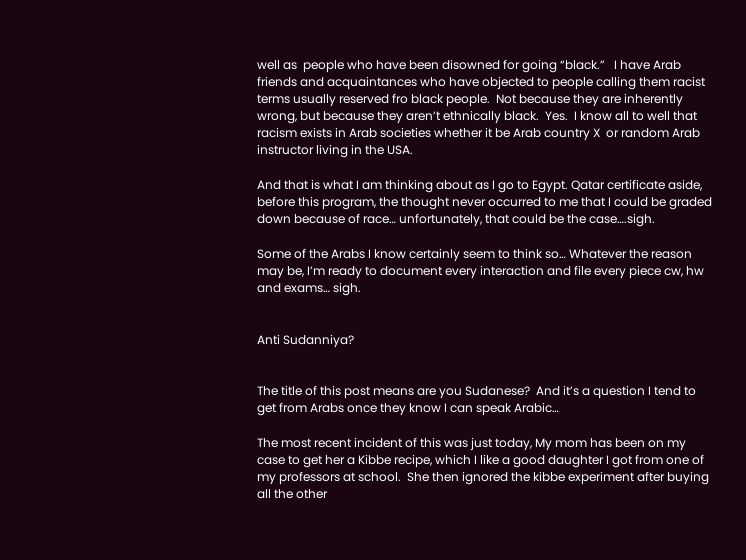well as  people who have been disowned for going “black.”   I have Arab friends and acquaintances who have objected to people calling them racist terms usually reserved fro black people.  Not because they are inherently wrong, but because they aren’t ethnically black.  Yes.  I know all to well that racism exists in Arab societies whether it be Arab country X  or random Arab instructor living in the USA.

And that is what I am thinking about as I go to Egypt. Qatar certificate aside,  before this program, the thought never occurred to me that I could be graded down because of race… unfortunately, that could be the case….sigh.

Some of the Arabs I know certainly seem to think so… Whatever the reason may be, I’m ready to document every interaction and file every piece cw, hw and exams… sigh.


Anti Sudanniya?


The title of this post means are you Sudanese?  And it’s a question I tend to get from Arabs once they know I can speak Arabic…

The most recent incident of this was just today, My mom has been on my case to get her a Kibbe recipe, which I like a good daughter I got from one of my professors at school.  She then ignored the kibbe experiment after buying all the other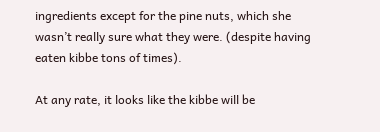ingredients except for the pine nuts, which she wasn’t really sure what they were. (despite having eaten kibbe tons of times).

At any rate, it looks like the kibbe will be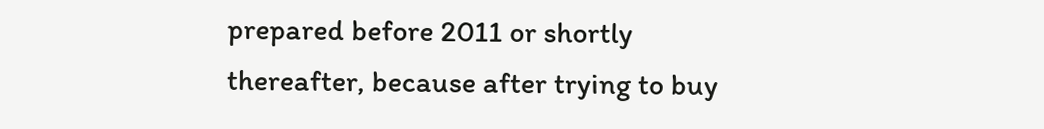prepared before 2011 or shortly thereafter, because after trying to buy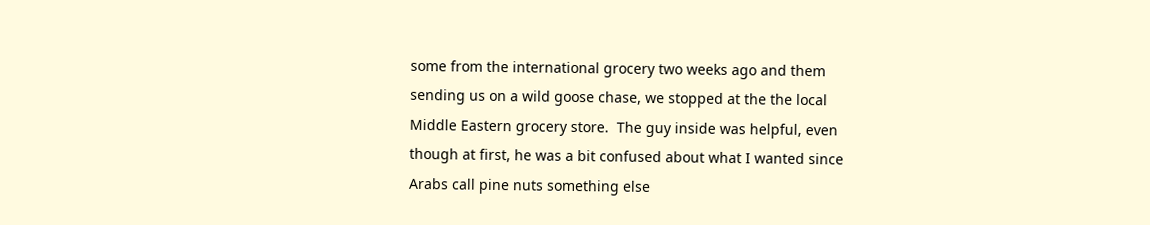some from the international grocery two weeks ago and them sending us on a wild goose chase, we stopped at the the local Middle Eastern grocery store.  The guy inside was helpful, even though at first, he was a bit confused about what I wanted since Arabs call pine nuts something else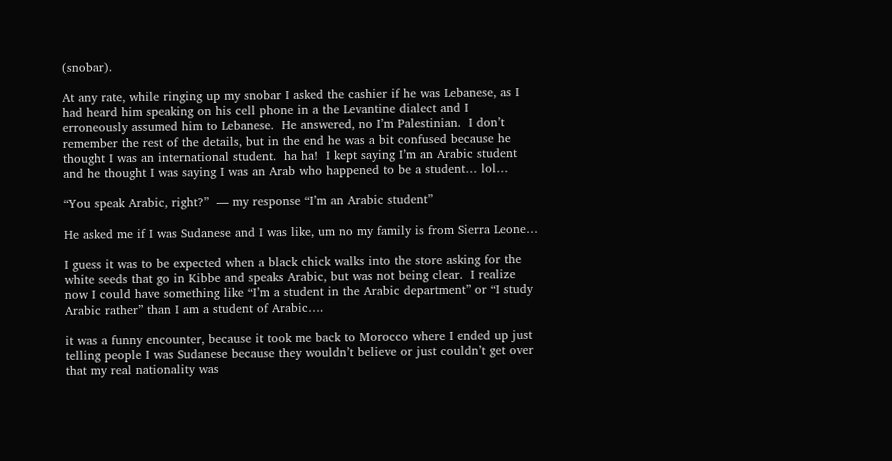(snobar).

At any rate, while ringing up my snobar I asked the cashier if he was Lebanese, as I had heard him speaking on his cell phone in a the Levantine dialect and I erroneously assumed him to Lebanese.  He answered, no I’m Palestinian.  I don’t remember the rest of the details, but in the end he was a bit confused because he thought I was an international student.  ha ha!  I kept saying I’m an Arabic student and he thought I was saying I was an Arab who happened to be a student… lol…

“You speak Arabic, right?”  — my response “I’m an Arabic student”

He asked me if I was Sudanese and I was like, um no my family is from Sierra Leone…

I guess it was to be expected when a black chick walks into the store asking for the white seeds that go in Kibbe and speaks Arabic, but was not being clear.  I realize now I could have something like “I’m a student in the Arabic department” or “I study Arabic rather” than I am a student of Arabic….

it was a funny encounter, because it took me back to Morocco where I ended up just telling people I was Sudanese because they wouldn’t believe or just couldn’t get over that my real nationality was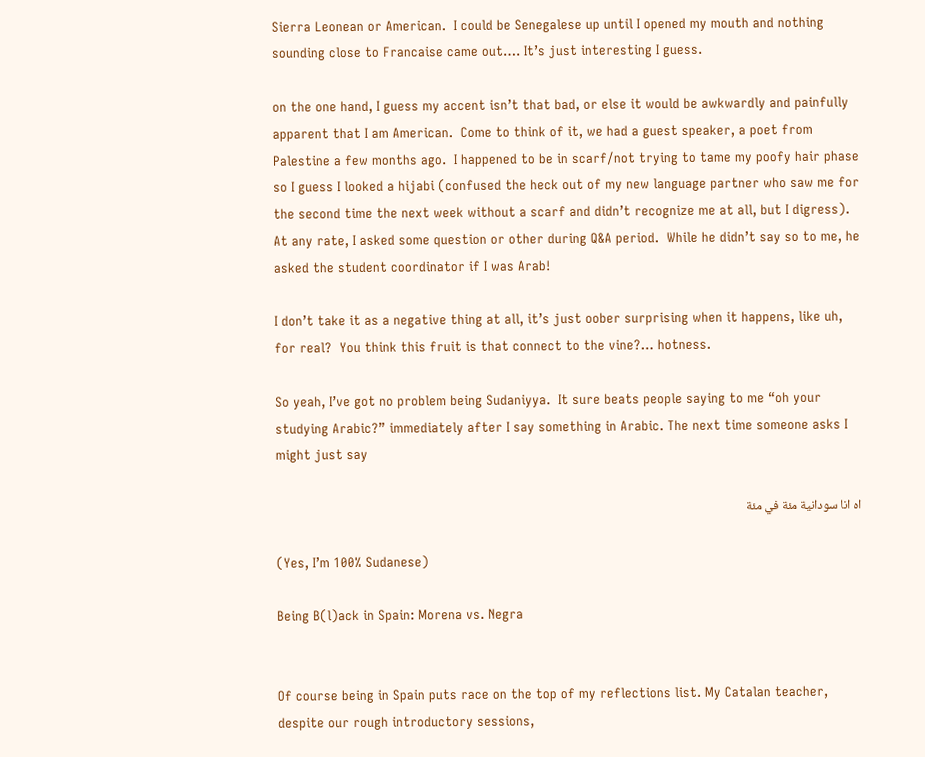Sierra Leonean or American.  I could be Senegalese up until I opened my mouth and nothing sounding close to Francaise came out…. It’s just interesting I guess.

on the one hand, I guess my accent isn’t that bad, or else it would be awkwardly and painfully apparent that I am American.  Come to think of it, we had a guest speaker, a poet from Palestine a few months ago.  I happened to be in scarf/not trying to tame my poofy hair phase so I guess I looked a hijabi (confused the heck out of my new language partner who saw me for the second time the next week without a scarf and didn’t recognize me at all, but I digress).  At any rate, I asked some question or other during Q&A period.  While he didn’t say so to me, he asked the student coordinator if I was Arab!

I don’t take it as a negative thing at all, it’s just oober surprising when it happens, like uh, for real?  You think this fruit is that connect to the vine?… hotness.

So yeah, I’ve got no problem being Sudaniyya.  It sure beats people saying to me “oh your studying Arabic?” immediately after I say something in Arabic. The next time someone asks I might just say

اه انا سودانية مئة في مئة

(Yes, I’m 100% Sudanese)

Being B(l)ack in Spain: Morena vs. Negra


Of course being in Spain puts race on the top of my reflections list. My Catalan teacher, despite our rough introductory sessions,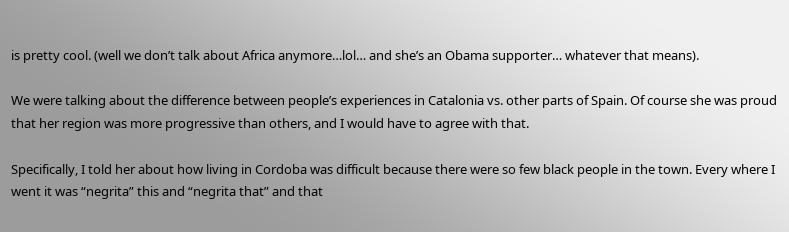is pretty cool. (well we don’t talk about Africa anymore…lol… and she’s an Obama supporter… whatever that means).

We were talking about the difference between people’s experiences in Catalonia vs. other parts of Spain. Of course she was proud that her region was more progressive than others, and I would have to agree with that.

Specifically, I told her about how living in Cordoba was difficult because there were so few black people in the town. Every where I went it was “negrita” this and “negrita that” and that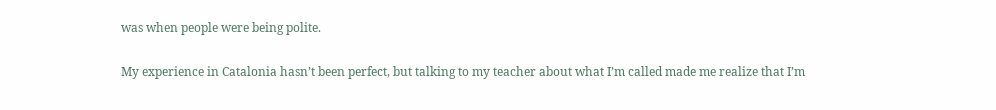was when people were being polite.

My experience in Catalonia hasn’t been perfect, but talking to my teacher about what I’m called made me realize that I’m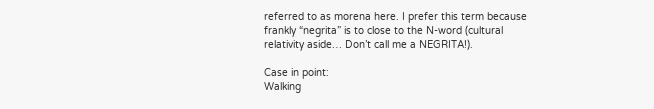referred to as morena here. I prefer this term because frankly “negrita” is to close to the N-word (cultural relativity aside… Don’t call me a NEGRITA!).

Case in point:
Walking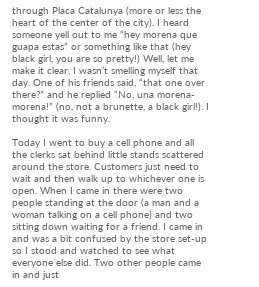through Placa Catalunya (more or less the heart of the center of the city). I heard someone yell out to me “hey morena que guapa estas” or something like that (hey black girl, you are so pretty!) Well, let me make it clear, I wasn’t smelling myself that day. One of his friends said, “that one over there?” and he replied “No, una morena- morena!” (no, not a brunette, a black girl!). I thought it was funny.

Today I went to buy a cell phone and all the clerks sat behind little stands scattered around the store. Customers just need to wait and then walk up to whichever one is open. When I came in there were two people standing at the door (a man and a woman talking on a cell phone) and two sitting down waiting for a friend. I came in and was a bit confused by the store set-up so I stood and watched to see what everyone else did. Two other people came in and just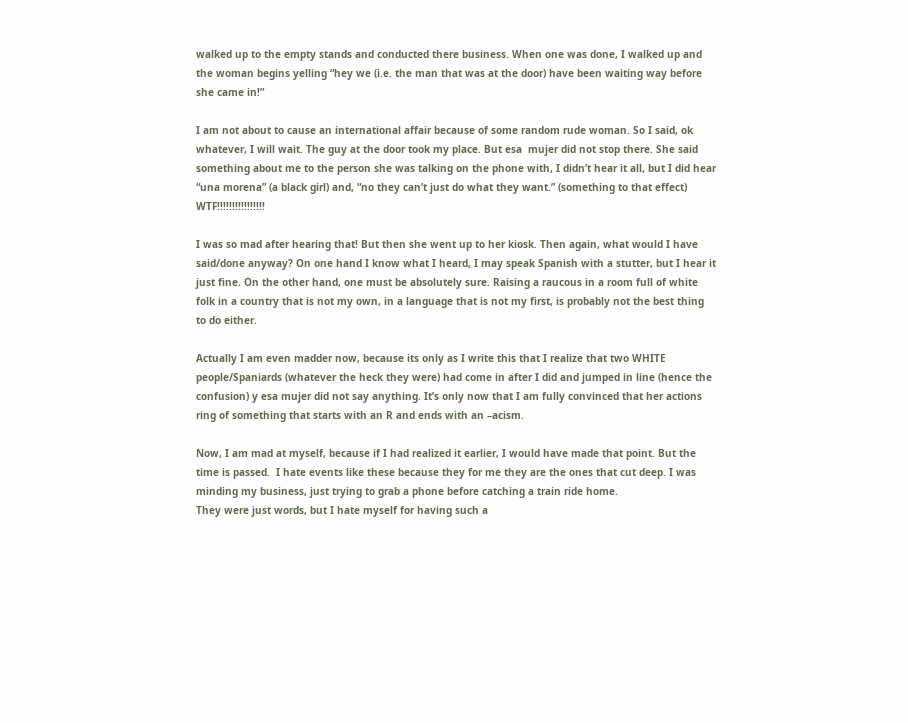walked up to the empty stands and conducted there business. When one was done, I walked up and the woman begins yelling “hey we (i.e. the man that was at the door) have been waiting way before she came in!”

I am not about to cause an international affair because of some random rude woman. So I said, ok whatever, I will wait. The guy at the door took my place. But esa  mujer did not stop there. She said something about me to the person she was talking on the phone with, I didn’t hear it all, but I did hear “una morena” (a black girl) and, “no they can’t just do what they want.” (something to that effect) WTF!!!!!!!!!!!!!!!!

I was so mad after hearing that! But then she went up to her kiosk. Then again, what would I have said/done anyway? On one hand I know what I heard, I may speak Spanish with a stutter, but I hear it just fine. On the other hand, one must be absolutely sure. Raising a raucous in a room full of white folk in a country that is not my own, in a language that is not my first, is probably not the best thing to do either.

Actually I am even madder now, because its only as I write this that I realize that two WHITE people/Spaniards (whatever the heck they were) had come in after I did and jumped in line (hence the confusion) y esa mujer did not say anything. It’s only now that I am fully convinced that her actions ring of something that starts with an R and ends with an –acism.

Now, I am mad at myself, because if I had realized it earlier, I would have made that point. But the time is passed.  I hate events like these because they for me they are the ones that cut deep. I was minding my business, just trying to grab a phone before catching a train ride home.
They were just words, but I hate myself for having such a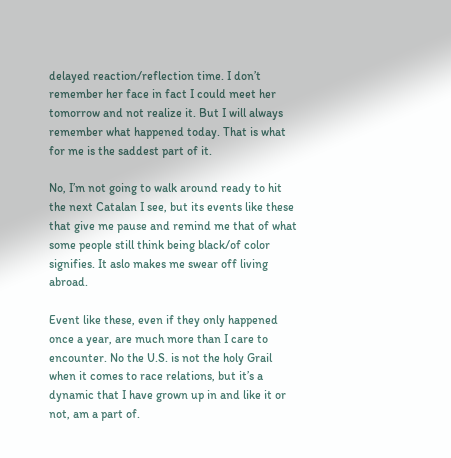delayed reaction/reflection time. I don’t remember her face in fact I could meet her tomorrow and not realize it. But I will always remember what happened today. That is what for me is the saddest part of it.

No, I’m not going to walk around ready to hit the next Catalan I see, but its events like these that give me pause and remind me that of what some people still think being black/of color signifies. It aslo makes me swear off living abroad.

Event like these, even if they only happened once a year, are much more than I care to encounter. No the U.S. is not the holy Grail when it comes to race relations, but it’s a dynamic that I have grown up in and like it or not, am a part of.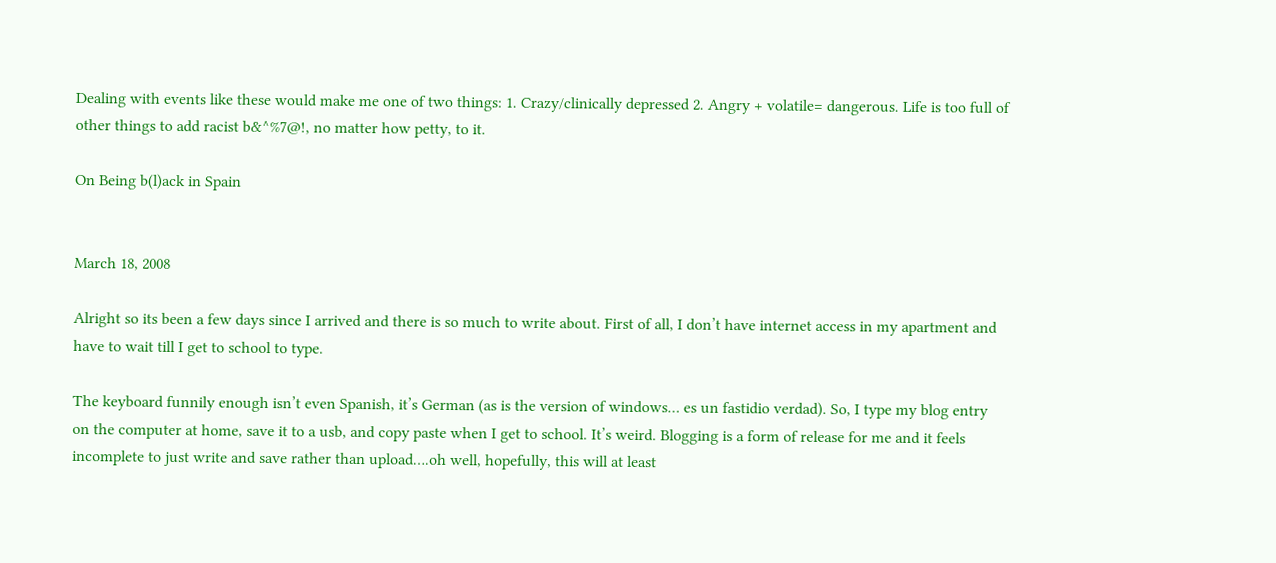Dealing with events like these would make me one of two things: 1. Crazy/clinically depressed 2. Angry + volatile= dangerous. Life is too full of other things to add racist b&^%7@!, no matter how petty, to it.

On Being b(l)ack in Spain


March 18, 2008

Alright so its been a few days since I arrived and there is so much to write about. First of all, I don’t have internet access in my apartment and have to wait till I get to school to type.

The keyboard funnily enough isn’t even Spanish, it’s German (as is the version of windows… es un fastidio verdad). So, I type my blog entry on the computer at home, save it to a usb, and copy paste when I get to school. It’s weird. Blogging is a form of release for me and it feels incomplete to just write and save rather than upload….oh well, hopefully, this will at least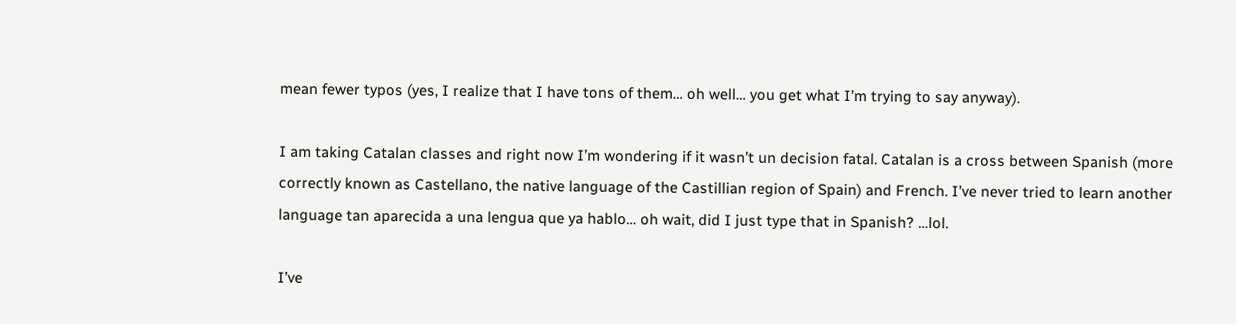mean fewer typos (yes, I realize that I have tons of them… oh well… you get what I’m trying to say anyway).

I am taking Catalan classes and right now I’m wondering if it wasn’t un decision fatal. Catalan is a cross between Spanish (more correctly known as Castellano, the native language of the Castillian region of Spain) and French. I’ve never tried to learn another language tan aparecida a una lengua que ya hablo… oh wait, did I just type that in Spanish? …lol.

I’ve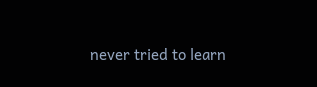never tried to learn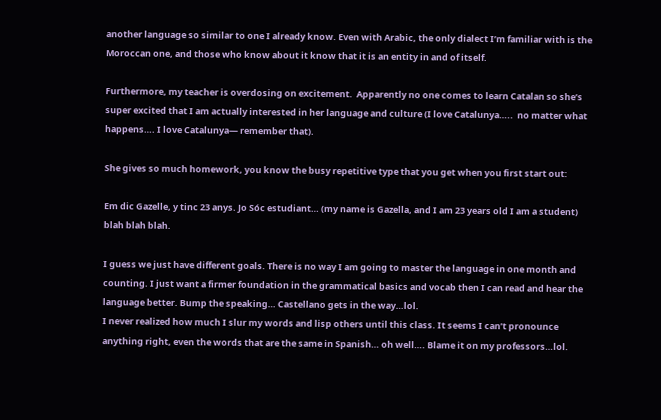another language so similar to one I already know. Even with Arabic, the only dialect I’m familiar with is the Moroccan one, and those who know about it know that it is an entity in and of itself.

Furthermore, my teacher is overdosing on excitement.  Apparently no one comes to learn Catalan so she’s super excited that I am actually interested in her language and culture (I love Catalunya…..  no matter what happens…. I love Catalunya— remember that).

She gives so much homework, you know the busy repetitive type that you get when you first start out:

Em dic Gazelle, y tinc 23 anys. Jo Sóc estudiant… (my name is Gazella, and I am 23 years old I am a student) blah blah blah.

I guess we just have different goals. There is no way I am going to master the language in one month and counting. I just want a firmer foundation in the grammatical basics and vocab then I can read and hear the language better. Bump the speaking… Castellano gets in the way…lol.
I never realized how much I slur my words and lisp others until this class. It seems I can’t pronounce anything right, even the words that are the same in Spanish… oh well…. Blame it on my professors…lol.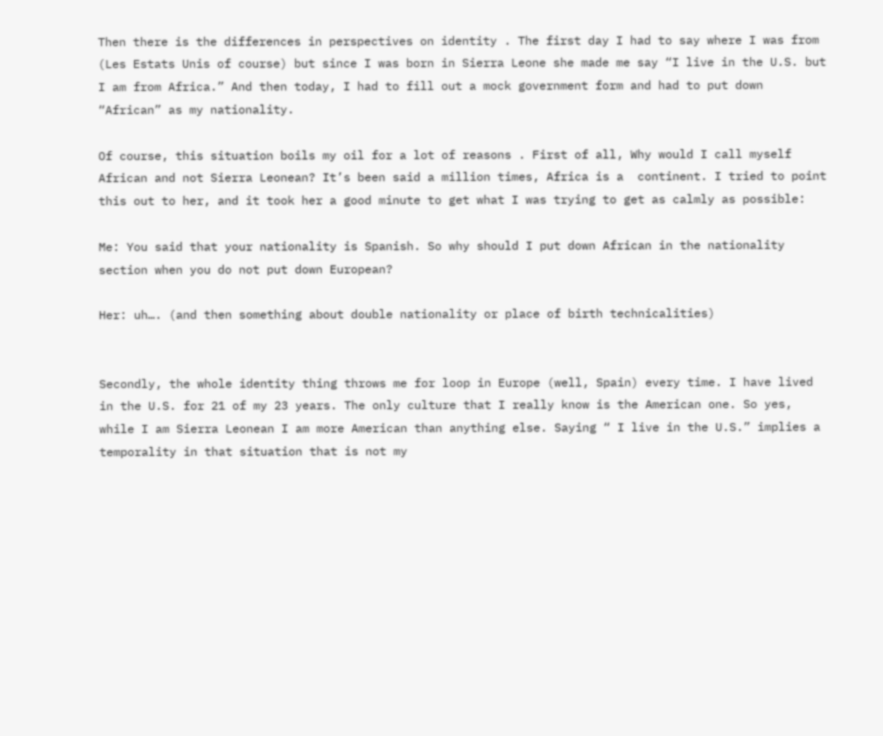Then there is the differences in perspectives on identity . The first day I had to say where I was from (Les Estats Unis of course) but since I was born in Sierra Leone she made me say “I live in the U.S. but I am from Africa.” And then today, I had to fill out a mock government form and had to put down “African” as my nationality.

Of course, this situation boils my oil for a lot of reasons . First of all, Why would I call myself African and not Sierra Leonean? It’s been said a million times, Africa is a  continent. I tried to point this out to her, and it took her a good minute to get what I was trying to get as calmly as possible:

Me: You said that your nationality is Spanish. So why should I put down African in the nationality section when you do not put down European?

Her: uh…. (and then something about double nationality or place of birth technicalities)


Secondly, the whole identity thing throws me for loop in Europe (well, Spain) every time. I have lived in the U.S. for 21 of my 23 years. The only culture that I really know is the American one. So yes, while I am Sierra Leonean I am more American than anything else. Saying “ I live in the U.S.” implies a temporality in that situation that is not my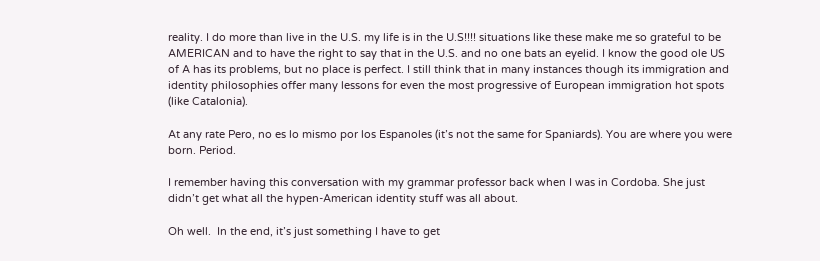reality. I do more than live in the U.S. my life is in the U.S!!!! situations like these make me so grateful to be AMERICAN and to have the right to say that in the U.S. and no one bats an eyelid. I know the good ole US of A has its problems, but no place is perfect. I still think that in many instances though its immigration and identity philosophies offer many lessons for even the most progressive of European immigration hot spots (like Catalonia).

At any rate Pero, no es lo mismo por los Espanoles (it’s not the same for Spaniards). You are where you were born. Period.

I remember having this conversation with my grammar professor back when I was in Cordoba. She just didn’t get what all the hypen-American identity stuff was all about.

Oh well.  In the end, it’s just something I have to get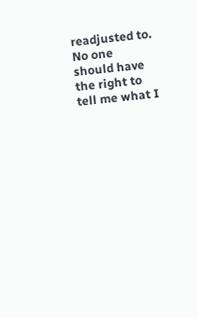readjusted to.  No one should have the right to tell me what I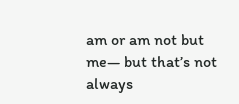am or am not but me— but that’s not always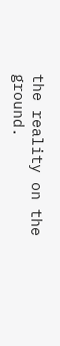the reality on the ground.